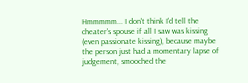Hmmmmm... I don't think I'd tell the cheater's spouse if all I saw was kissing (even passionate kissing), because maybe the person just had a momentary lapse of judgement, smooched the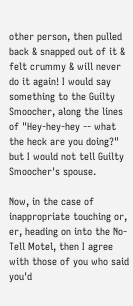other person, then pulled back & snapped out of it & felt crummy & will never do it again! I would say something to the Guilty Smoocher, along the lines of "Hey-hey-hey -- what the heck are you doing?" but I would not tell Guilty Smoocher's spouse.

Now, in the case of inappropriate touching or, er, heading on into the No-Tell Motel, then I agree with those of you who said you'd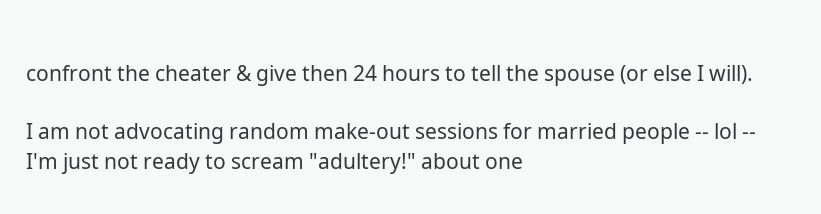confront the cheater & give then 24 hours to tell the spouse (or else I will).

I am not advocating random make-out sessions for married people -- lol -- I'm just not ready to scream "adultery!" about one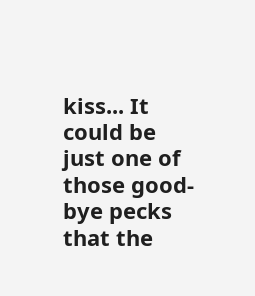kiss... It could be just one of those good-bye pecks that the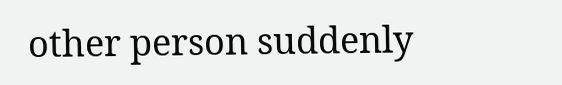other person suddenly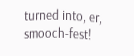turned into, er, smooch-fest!